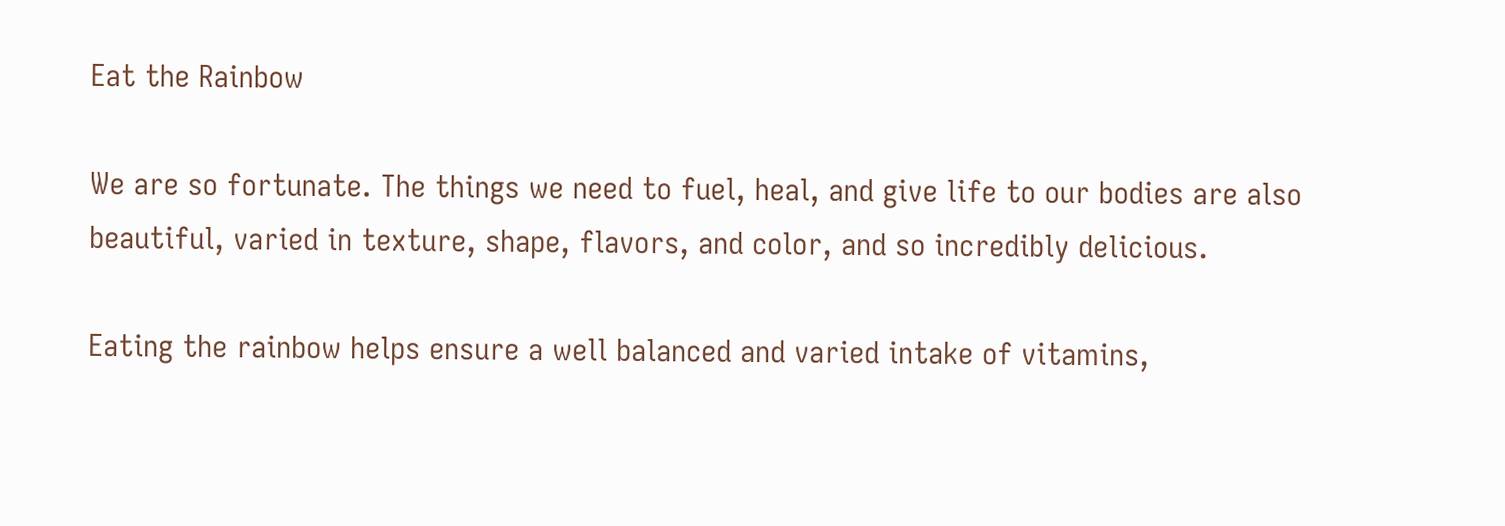Eat the Rainbow

We are so fortunate. The things we need to fuel, heal, and give life to our bodies are also beautiful, varied in texture, shape, flavors, and color, and so incredibly delicious.

Eating the rainbow helps ensure a well balanced and varied intake of vitamins,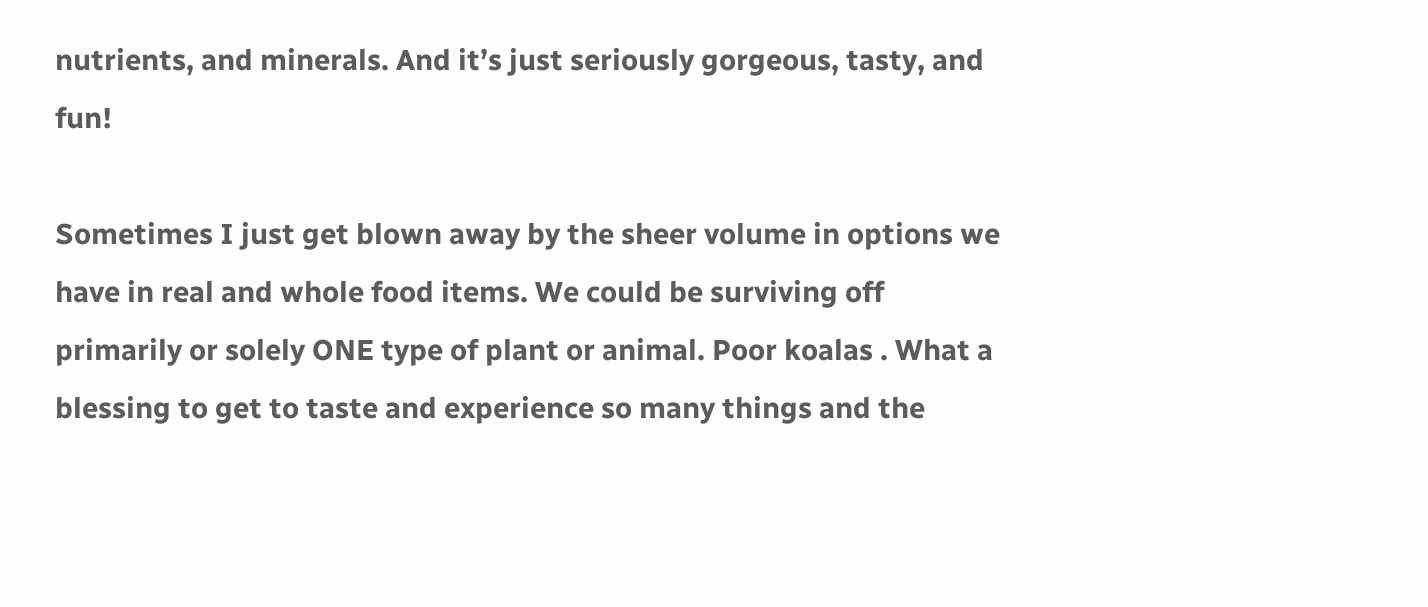nutrients, and minerals. And it’s just seriously gorgeous, tasty, and fun!

Sometimes I just get blown away by the sheer volume in options we have in real and whole food items. We could be surviving off primarily or solely ONE type of plant or animal. Poor koalas . What a blessing to get to taste and experience so many things and the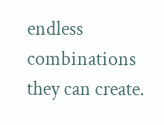endless combinations they can create.